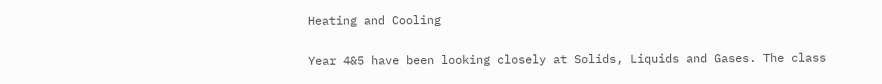Heating and Cooling

Year 4&5 have been looking closely at Solids, Liquids and Gases. The class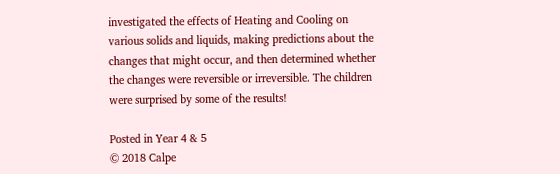investigated the effects of Heating and Cooling on various solids and liquids, making predictions about the changes that might occur, and then determined whether the changes were reversible or irreversible. The children were surprised by some of the results!

Posted in Year 4 & 5
© 2018 Calpe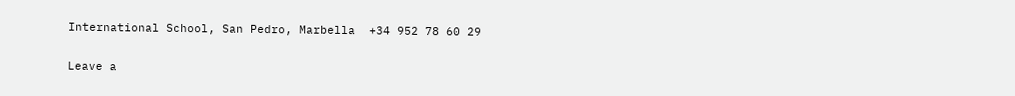International School, San Pedro, Marbella  +34 952 78 60 29

Leave a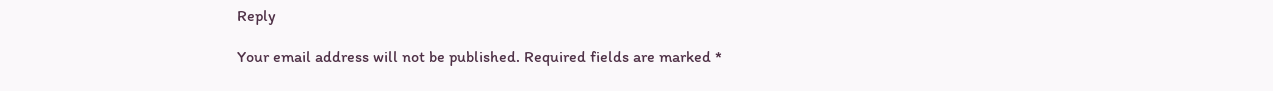Reply

Your email address will not be published. Required fields are marked *